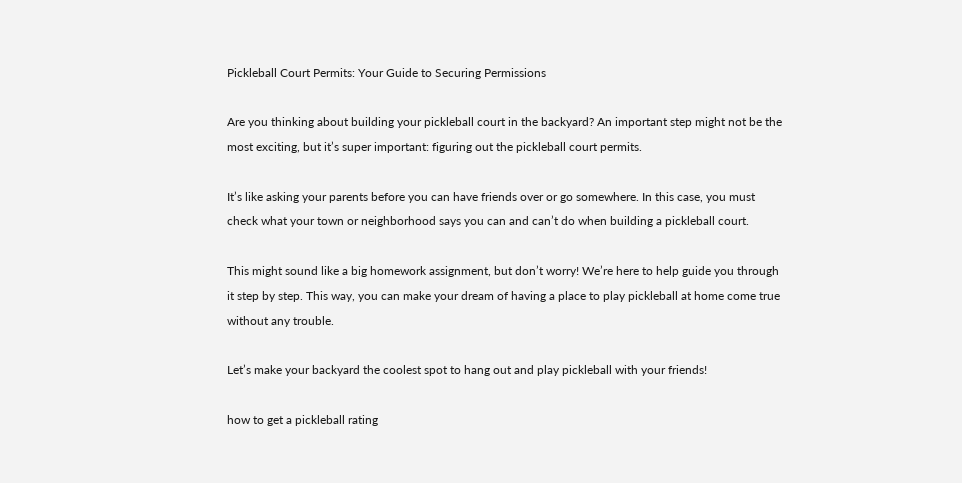Pickleball Court Permits: Your Guide to Securing Permissions

Are you thinking about building your pickleball court in the backyard? An important step might not be the most exciting, but it’s super important: figuring out the pickleball court permits.

It’s like asking your parents before you can have friends over or go somewhere. In this case, you must check what your town or neighborhood says you can and can’t do when building a pickleball court.

This might sound like a big homework assignment, but don’t worry! We’re here to help guide you through it step by step. This way, you can make your dream of having a place to play pickleball at home come true without any trouble.

Let’s make your backyard the coolest spot to hang out and play pickleball with your friends!

how to get a pickleball rating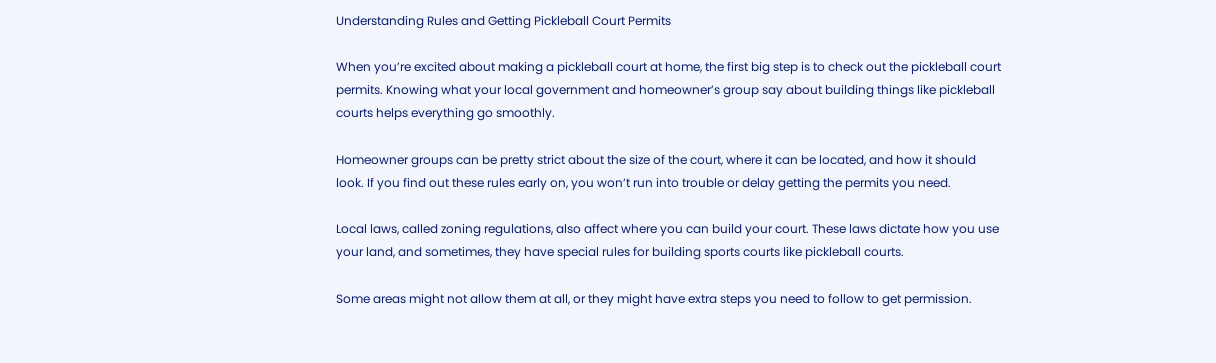Understanding Rules and Getting Pickleball Court Permits

When you’re excited about making a pickleball court at home, the first big step is to check out the pickleball court permits. Knowing what your local government and homeowner’s group say about building things like pickleball courts helps everything go smoothly.

Homeowner groups can be pretty strict about the size of the court, where it can be located, and how it should look. If you find out these rules early on, you won’t run into trouble or delay getting the permits you need.

Local laws, called zoning regulations, also affect where you can build your court. These laws dictate how you use your land, and sometimes, they have special rules for building sports courts like pickleball courts.

Some areas might not allow them at all, or they might have extra steps you need to follow to get permission.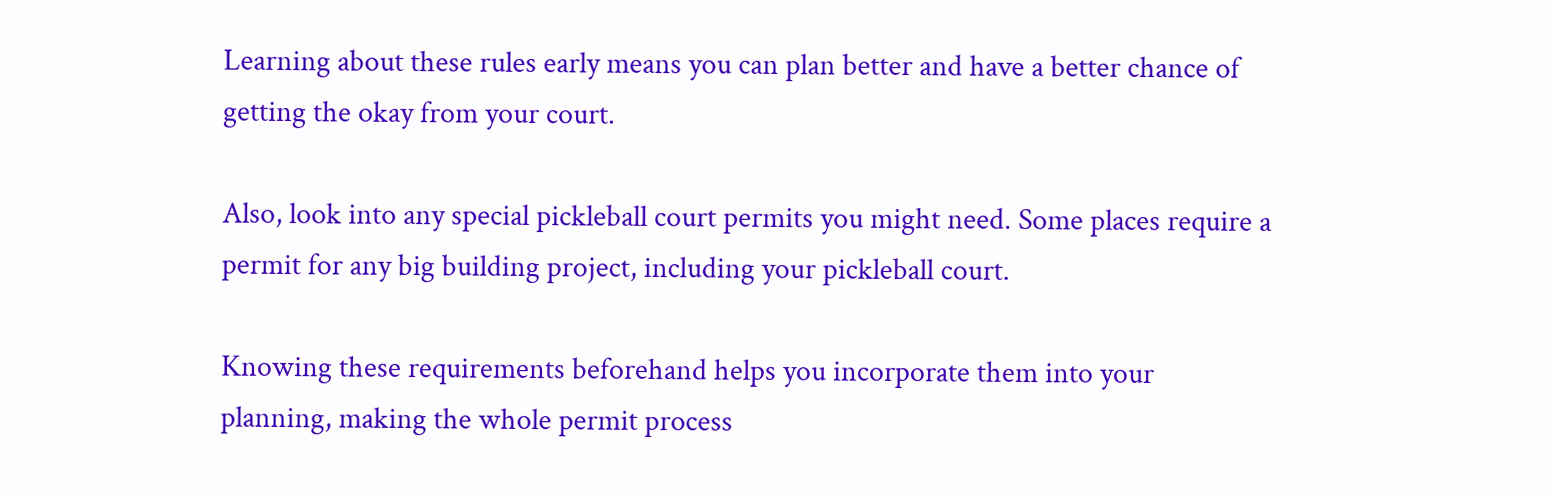Learning about these rules early means you can plan better and have a better chance of getting the okay from your court.

Also, look into any special pickleball court permits you might need. Some places require a permit for any big building project, including your pickleball court.

Knowing these requirements beforehand helps you incorporate them into your planning, making the whole permit process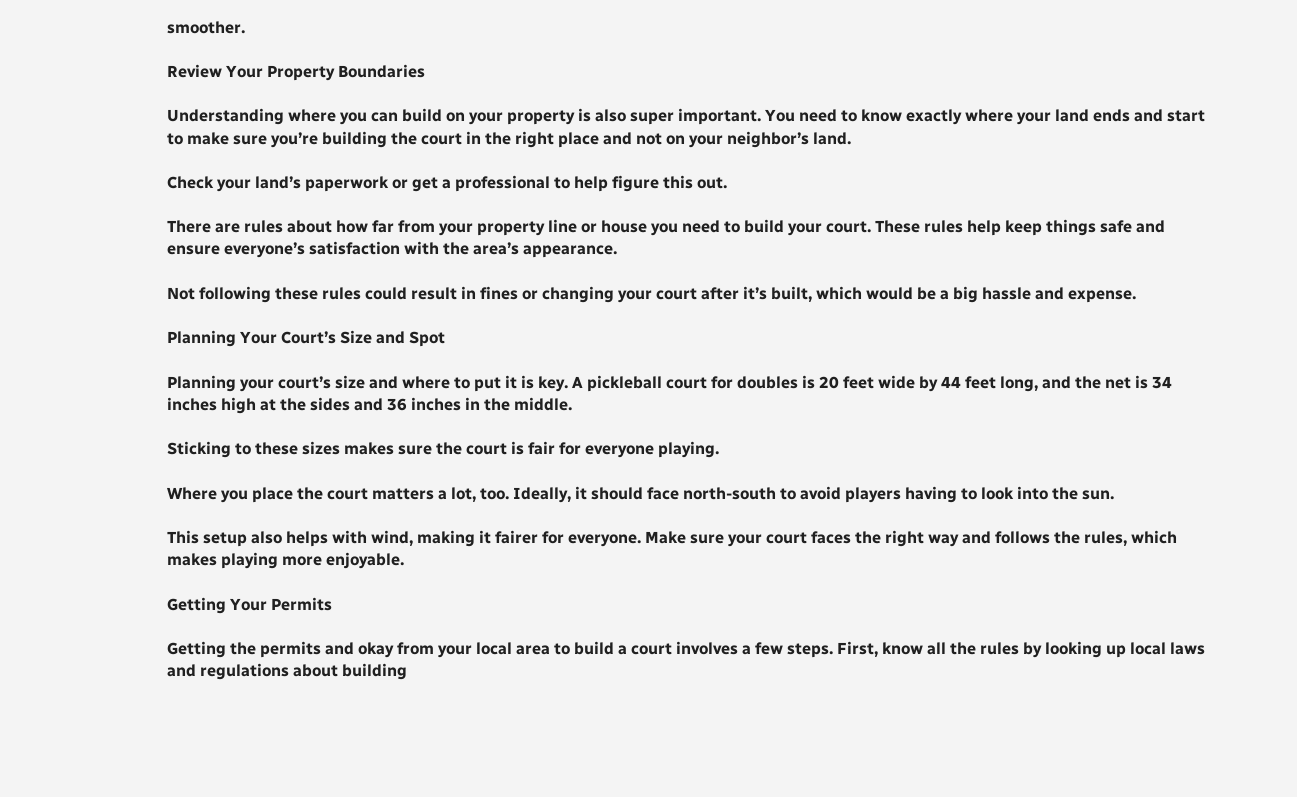smoother.

Review Your Property Boundaries

Understanding where you can build on your property is also super important. You need to know exactly where your land ends and start to make sure you’re building the court in the right place and not on your neighbor’s land.

Check your land’s paperwork or get a professional to help figure this out.

There are rules about how far from your property line or house you need to build your court. These rules help keep things safe and ensure everyone’s satisfaction with the area’s appearance.

Not following these rules could result in fines or changing your court after it’s built, which would be a big hassle and expense.

Planning Your Court’s Size and Spot

Planning your court’s size and where to put it is key. A pickleball court for doubles is 20 feet wide by 44 feet long, and the net is 34 inches high at the sides and 36 inches in the middle.

Sticking to these sizes makes sure the court is fair for everyone playing.

Where you place the court matters a lot, too. Ideally, it should face north-south to avoid players having to look into the sun.

This setup also helps with wind, making it fairer for everyone. Make sure your court faces the right way and follows the rules, which makes playing more enjoyable.

Getting Your Permits

Getting the permits and okay from your local area to build a court involves a few steps. First, know all the rules by looking up local laws and regulations about building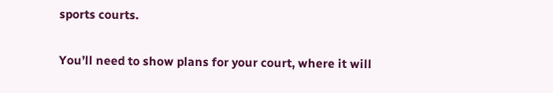sports courts.

You’ll need to show plans for your court, where it will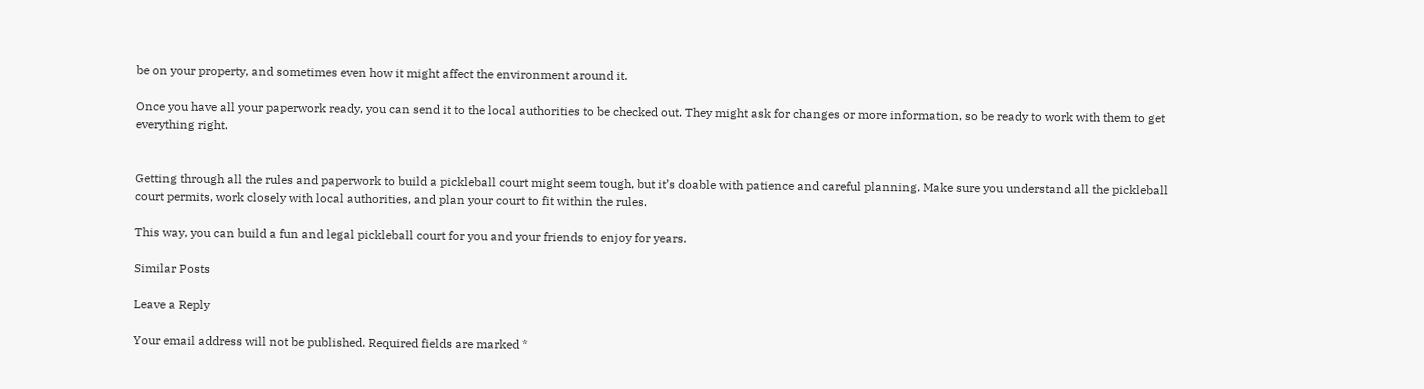be on your property, and sometimes even how it might affect the environment around it.

Once you have all your paperwork ready, you can send it to the local authorities to be checked out. They might ask for changes or more information, so be ready to work with them to get everything right.


Getting through all the rules and paperwork to build a pickleball court might seem tough, but it’s doable with patience and careful planning. Make sure you understand all the pickleball court permits, work closely with local authorities, and plan your court to fit within the rules.

This way, you can build a fun and legal pickleball court for you and your friends to enjoy for years.

Similar Posts

Leave a Reply

Your email address will not be published. Required fields are marked *